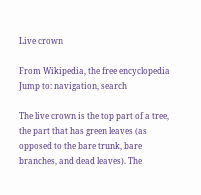Live crown

From Wikipedia, the free encyclopedia
Jump to: navigation, search

The live crown is the top part of a tree, the part that has green leaves (as opposed to the bare trunk, bare branches, and dead leaves). The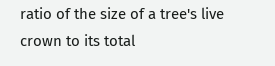ratio of the size of a tree's live crown to its total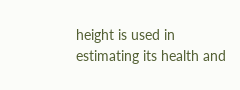height is used in estimating its health and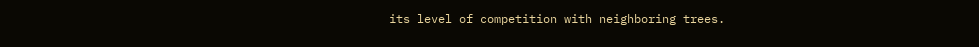its level of competition with neighboring trees.